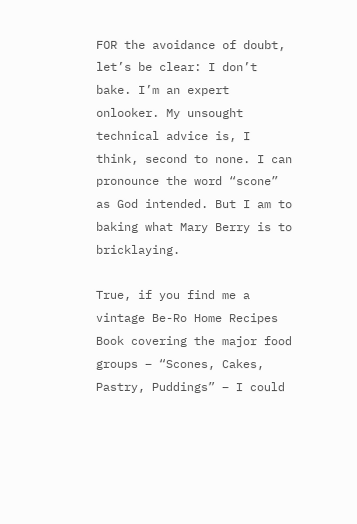FOR the avoidance of doubt, let’s be clear: I don’t bake. I’m an expert onlooker. My unsought technical advice is, I think, second to none. I can pronounce the word “scone” as God intended. But I am to baking what Mary Berry is to bricklaying.

True, if you find me a vintage Be-Ro Home Recipes Book covering the major food groups – “Scones, Cakes, Pastry, Puddings” – I could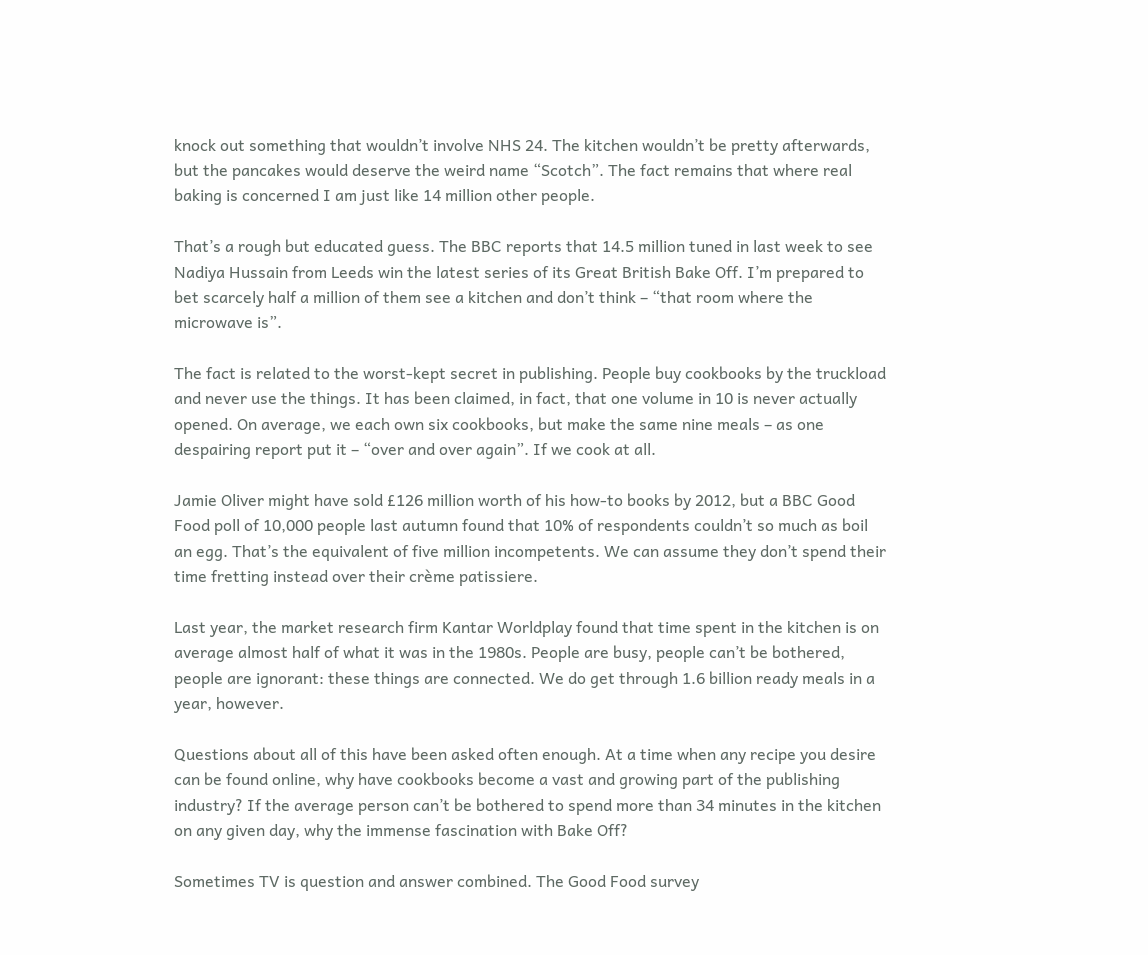knock out something that wouldn’t involve NHS 24. The kitchen wouldn’t be pretty afterwards, but the pancakes would deserve the weird name “Scotch”. The fact remains that where real baking is concerned I am just like 14 million other people.

That’s a rough but educated guess. The BBC reports that 14.5 million tuned in last week to see Nadiya Hussain from Leeds win the latest series of its Great British Bake Off. I’m prepared to bet scarcely half a million of them see a kitchen and don’t think – “that room where the microwave is”.

The fact is related to the worst-kept secret in publishing. People buy cookbooks by the truckload and never use the things. It has been claimed, in fact, that one volume in 10 is never actually opened. On average, we each own six cookbooks, but make the same nine meals – as one despairing report put it – “over and over again”. If we cook at all.

Jamie Oliver might have sold £126 million worth of his how-to books by 2012, but a BBC Good Food poll of 10,000 people last autumn found that 10% of respondents couldn’t so much as boil an egg. That’s the equivalent of five million incompetents. We can assume they don’t spend their time fretting instead over their crème patissiere.

Last year, the market research firm Kantar Worldplay found that time spent in the kitchen is on average almost half of what it was in the 1980s. People are busy, people can’t be bothered, people are ignorant: these things are connected. We do get through 1.6 billion ready meals in a year, however.

Questions about all of this have been asked often enough. At a time when any recipe you desire can be found online, why have cookbooks become a vast and growing part of the publishing industry? If the average person can’t be bothered to spend more than 34 minutes in the kitchen on any given day, why the immense fascination with Bake Off?

Sometimes TV is question and answer combined. The Good Food survey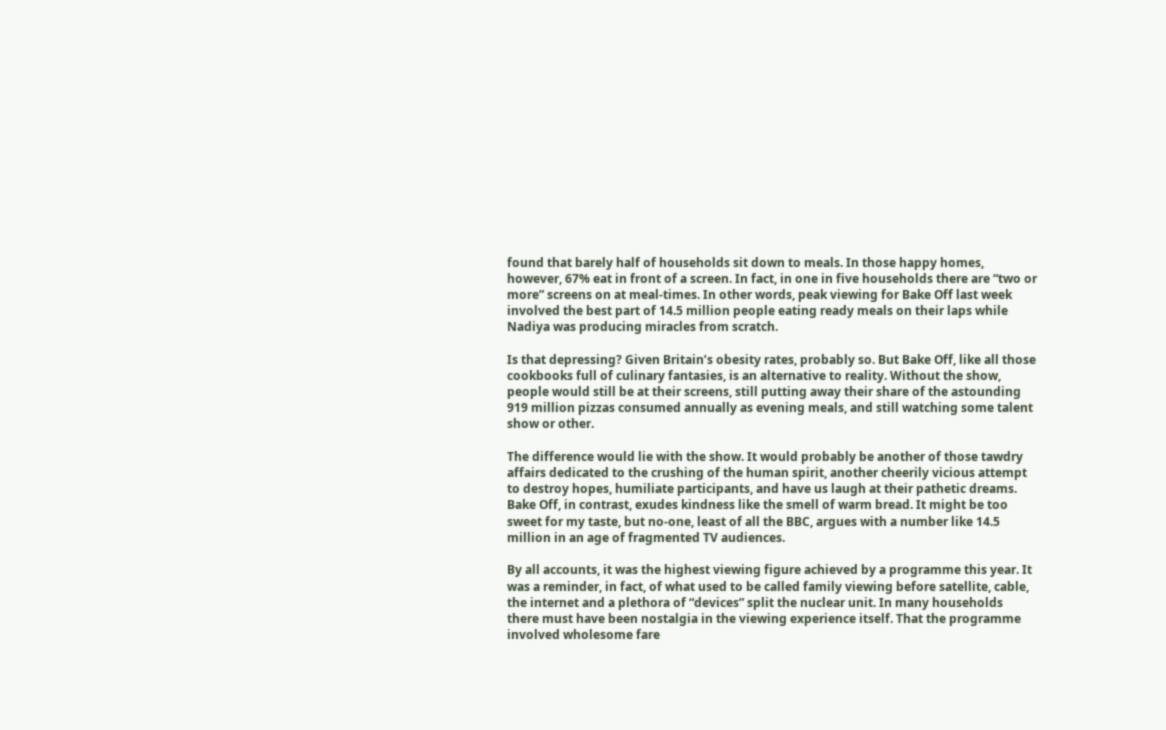found that barely half of households sit down to meals. In those happy homes, however, 67% eat in front of a screen. In fact, in one in five households there are “two or more” screens on at meal-times. In other words, peak viewing for Bake Off last week involved the best part of 14.5 million people eating ready meals on their laps while Nadiya was producing miracles from scratch.

Is that depressing? Given Britain’s obesity rates, probably so. But Bake Off, like all those cookbooks full of culinary fantasies, is an alternative to reality. Without the show, people would still be at their screens, still putting away their share of the astounding 919 million pizzas consumed annually as evening meals, and still watching some talent show or other.

The difference would lie with the show. It would probably be another of those tawdry affairs dedicated to the crushing of the human spirit, another cheerily vicious attempt to destroy hopes, humiliate participants, and have us laugh at their pathetic dreams. Bake Off, in contrast, exudes kindness like the smell of warm bread. It might be too sweet for my taste, but no-one, least of all the BBC, argues with a number like 14.5 million in an age of fragmented TV audiences.

By all accounts, it was the highest viewing figure achieved by a programme this year. It was a reminder, in fact, of what used to be called family viewing before satellite, cable, the internet and a plethora of “devices” split the nuclear unit. In many households there must have been nostalgia in the viewing experience itself. That the programme involved wholesome fare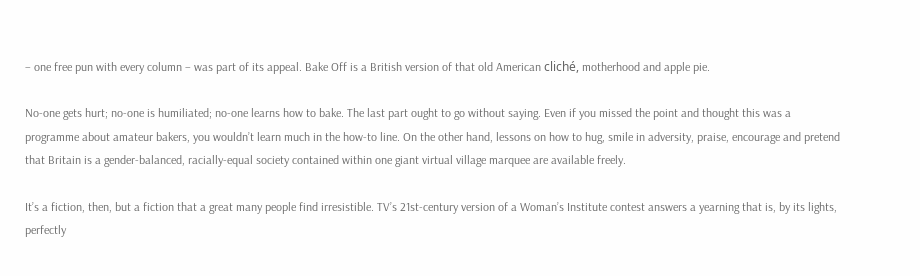– one free pun with every column – was part of its appeal. Bake Off is a British version of that old American cliché, motherhood and apple pie.

No-one gets hurt; no-one is humiliated; no-one learns how to bake. The last part ought to go without saying. Even if you missed the point and thought this was a programme about amateur bakers, you wouldn’t learn much in the how-to line. On the other hand, lessons on how to hug, smile in adversity, praise, encourage and pretend that Britain is a gender-balanced, racially-equal society contained within one giant virtual village marquee are available freely.

It’s a fiction, then, but a fiction that a great many people find irresistible. TV’s 21st-century version of a Woman’s Institute contest answers a yearning that is, by its lights, perfectly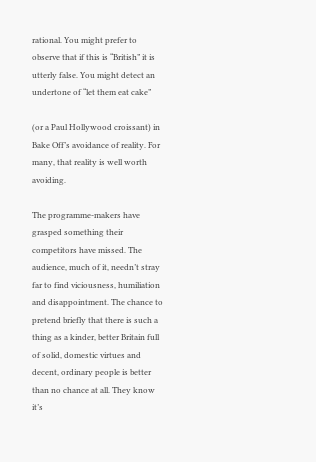rational. You might prefer to observe that if this is “British” it is utterly false. You might detect an undertone of “let them eat cake”

(or a Paul Hollywood croissant) in Bake Off’s avoidance of reality. For many, that reality is well worth avoiding.

The programme-makers have grasped something their competitors have missed. The audience, much of it, needn’t stray far to find viciousness, humiliation and disappointment. The chance to pretend briefly that there is such a thing as a kinder, better Britain full of solid, domestic virtues and decent, ordinary people is better than no chance at all. They know it’s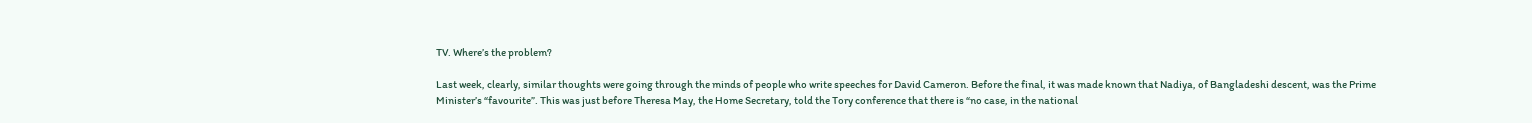TV. Where’s the problem?

Last week, clearly, similar thoughts were going through the minds of people who write speeches for David Cameron. Before the final, it was made known that Nadiya, of Bangladeshi descent, was the Prime Minister’s “favourite”. This was just before Theresa May, the Home Secretary, told the Tory conference that there is “no case, in the national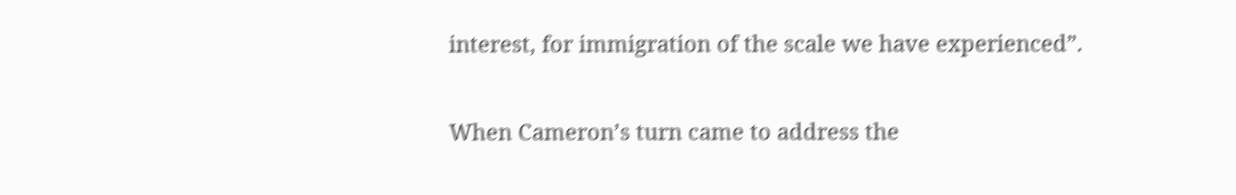interest, for immigration of the scale we have experienced”.

When Cameron’s turn came to address the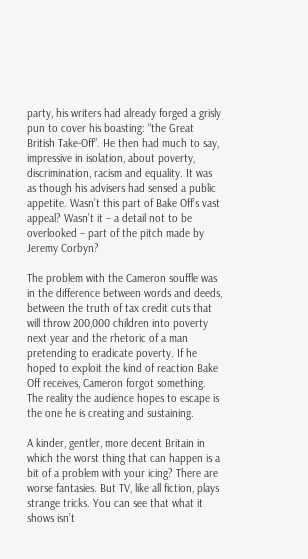party, his writers had already forged a grisly pun to cover his boasting: “the Great British Take-Off”. He then had much to say, impressive in isolation, about poverty, discrimination, racism and equality. It was as though his advisers had sensed a public appetite. Wasn’t this part of Bake Off’s vast appeal? Wasn’t it – a detail not to be overlooked – part of the pitch made by Jeremy Corbyn?

The problem with the Cameron souffle was in the difference between words and deeds, between the truth of tax credit cuts that will throw 200,000 children into poverty next year and the rhetoric of a man pretending to eradicate poverty. If he hoped to exploit the kind of reaction Bake Off receives, Cameron forgot something. The reality the audience hopes to escape is the one he is creating and sustaining.

A kinder, gentler, more decent Britain in which the worst thing that can happen is a bit of a problem with your icing? There are worse fantasies. But TV, like all fiction, plays strange tricks. You can see that what it shows isn’t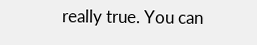really true. You can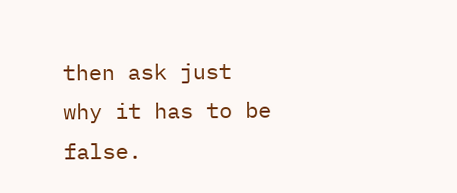then ask just why it has to be false.